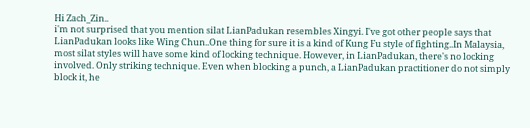Hi Zach_Zin..
i'm not surprised that you mention silat LianPadukan resembles Xingyi. I've got other people says that LianPadukan looks like Wing Chun..One thing for sure it is a kind of Kung Fu style of fighting..In Malaysia, most silat styles will have some kind of locking technique. However, in LianPadukan, there's no locking involved. Only striking technique. Even when blocking a punch, a LianPadukan practitioner do not simply block it, he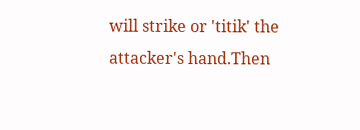will strike or 'titik' the attacker's hand.Then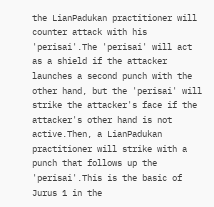the LianPadukan practitioner will counter attack with his 'perisai'.The 'perisai' will act as a shield if the attacker launches a second punch with the other hand, but the 'perisai' will strike the attacker's face if the attacker's other hand is not active.Then, a LianPadukan practitioner will strike with a punch that follows up the 'perisai'.This is the basic of Jurus 1 in the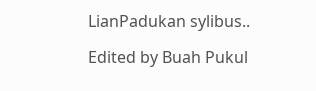LianPadukan sylibus..

Edited by Buah Pukul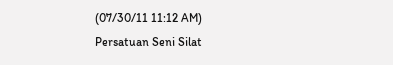(07/30/11 11:12 AM)
Persatuan Seni Silat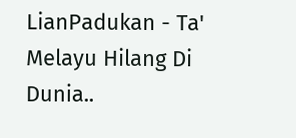LianPadukan - Ta' Melayu Hilang Di Dunia..